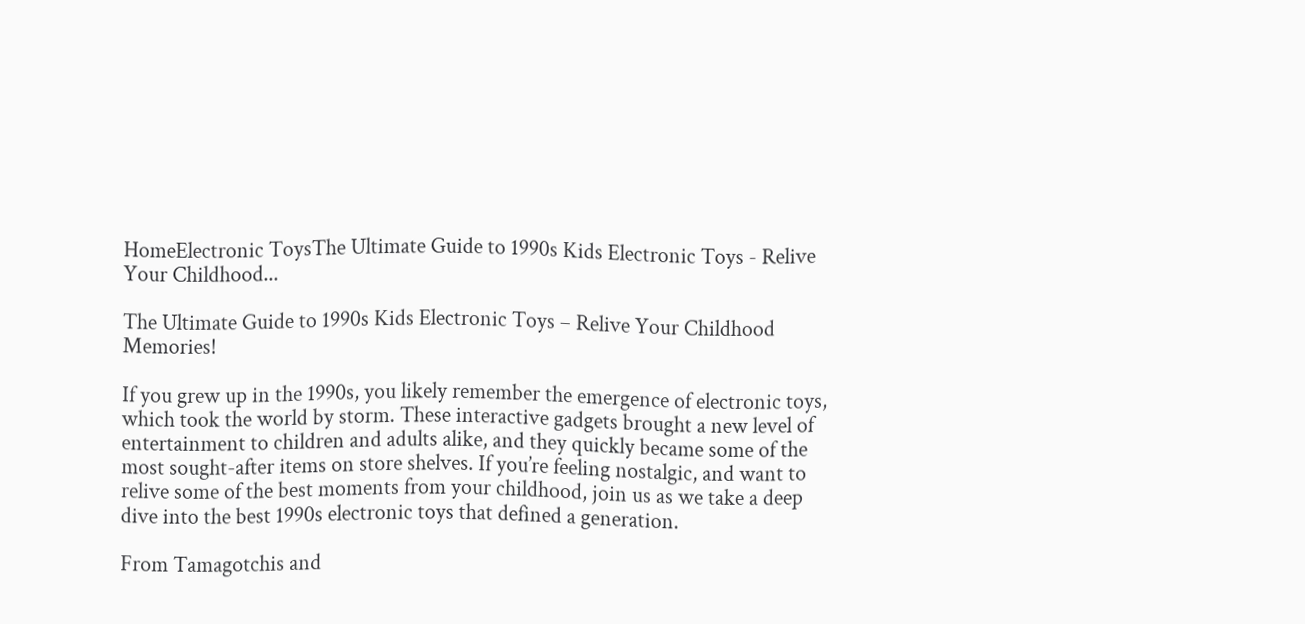HomeElectronic ToysThe Ultimate Guide to 1990s Kids Electronic Toys - Relive Your Childhood...

The Ultimate Guide to 1990s Kids Electronic Toys – Relive Your Childhood Memories!

If you grew up in the 1990s, you likely remember the emergence of electronic toys, which took the world by storm. These interactive gadgets brought a new level of entertainment to children and adults alike, and they quickly became some of the most sought-after items on store shelves. If you’re feeling nostalgic, and want to relive some of the best moments from your childhood, join us as we take a deep dive into the best 1990s electronic toys that defined a generation.

From Tamagotchis and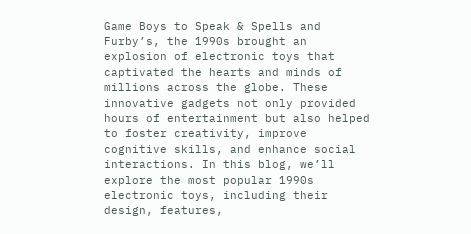Game Boys to Speak & Spells and Furby’s, the 1990s brought an explosion of electronic toys that captivated the hearts and minds of millions across the globe. These innovative gadgets not only provided hours of entertainment but also helped to foster creativity, improve cognitive skills, and enhance social interactions. In this blog, we’ll explore the most popular 1990s electronic toys, including their design, features,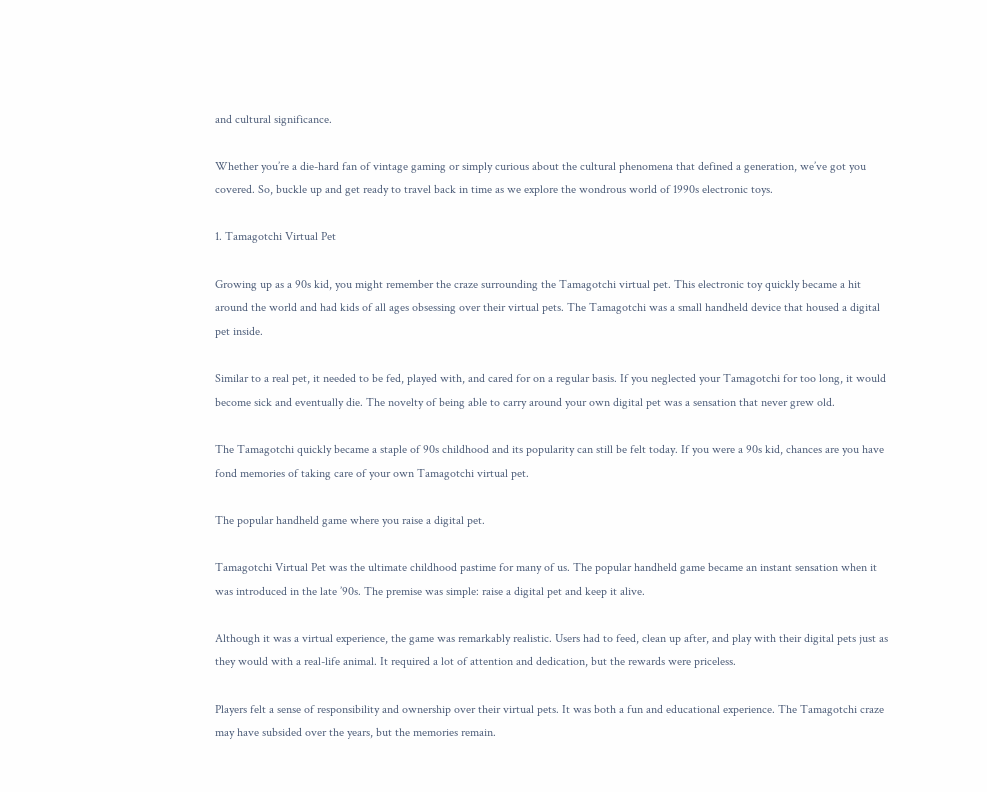and cultural significance.

Whether you’re a die-hard fan of vintage gaming or simply curious about the cultural phenomena that defined a generation, we’ve got you covered. So, buckle up and get ready to travel back in time as we explore the wondrous world of 1990s electronic toys.

1. Tamagotchi Virtual Pet

Growing up as a 90s kid, you might remember the craze surrounding the Tamagotchi virtual pet. This electronic toy quickly became a hit around the world and had kids of all ages obsessing over their virtual pets. The Tamagotchi was a small handheld device that housed a digital pet inside.

Similar to a real pet, it needed to be fed, played with, and cared for on a regular basis. If you neglected your Tamagotchi for too long, it would become sick and eventually die. The novelty of being able to carry around your own digital pet was a sensation that never grew old.

The Tamagotchi quickly became a staple of 90s childhood and its popularity can still be felt today. If you were a 90s kid, chances are you have fond memories of taking care of your own Tamagotchi virtual pet.

The popular handheld game where you raise a digital pet.

Tamagotchi Virtual Pet was the ultimate childhood pastime for many of us. The popular handheld game became an instant sensation when it was introduced in the late ’90s. The premise was simple: raise a digital pet and keep it alive.

Although it was a virtual experience, the game was remarkably realistic. Users had to feed, clean up after, and play with their digital pets just as they would with a real-life animal. It required a lot of attention and dedication, but the rewards were priceless.

Players felt a sense of responsibility and ownership over their virtual pets. It was both a fun and educational experience. The Tamagotchi craze may have subsided over the years, but the memories remain.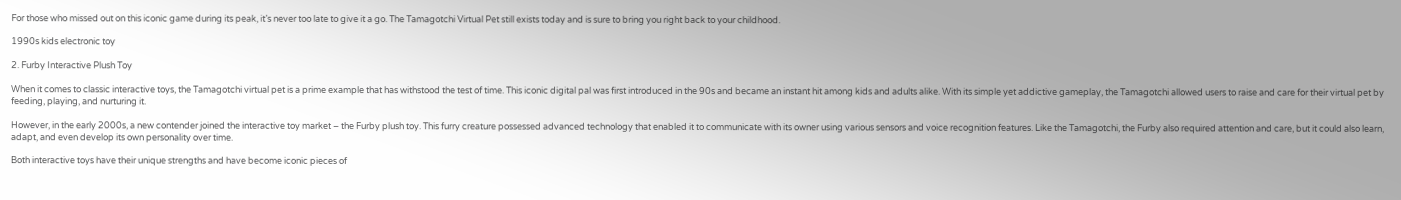For those who missed out on this iconic game during its peak, it’s never too late to give it a go. The Tamagotchi Virtual Pet still exists today and is sure to bring you right back to your childhood.

1990s kids electronic toy

2. Furby Interactive Plush Toy

When it comes to classic interactive toys, the Tamagotchi virtual pet is a prime example that has withstood the test of time. This iconic digital pal was first introduced in the 90s and became an instant hit among kids and adults alike. With its simple yet addictive gameplay, the Tamagotchi allowed users to raise and care for their virtual pet by feeding, playing, and nurturing it.

However, in the early 2000s, a new contender joined the interactive toy market – the Furby plush toy. This furry creature possessed advanced technology that enabled it to communicate with its owner using various sensors and voice recognition features. Like the Tamagotchi, the Furby also required attention and care, but it could also learn, adapt, and even develop its own personality over time.

Both interactive toys have their unique strengths and have become iconic pieces of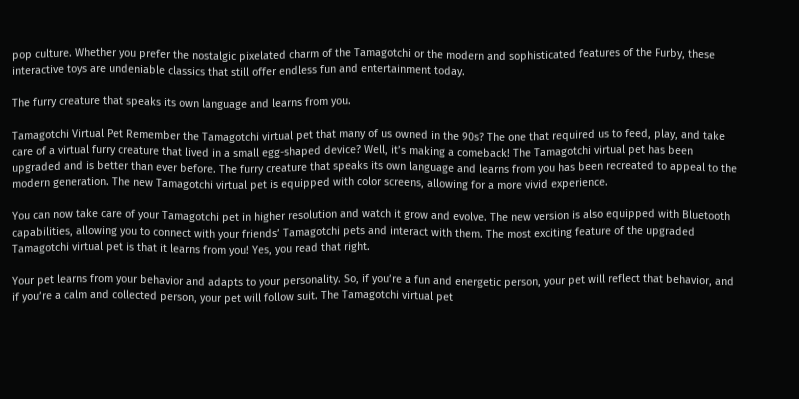pop culture. Whether you prefer the nostalgic pixelated charm of the Tamagotchi or the modern and sophisticated features of the Furby, these interactive toys are undeniable classics that still offer endless fun and entertainment today.

The furry creature that speaks its own language and learns from you.

Tamagotchi Virtual Pet Remember the Tamagotchi virtual pet that many of us owned in the 90s? The one that required us to feed, play, and take care of a virtual furry creature that lived in a small egg-shaped device? Well, it’s making a comeback! The Tamagotchi virtual pet has been upgraded and is better than ever before. The furry creature that speaks its own language and learns from you has been recreated to appeal to the modern generation. The new Tamagotchi virtual pet is equipped with color screens, allowing for a more vivid experience.

You can now take care of your Tamagotchi pet in higher resolution and watch it grow and evolve. The new version is also equipped with Bluetooth capabilities, allowing you to connect with your friends’ Tamagotchi pets and interact with them. The most exciting feature of the upgraded Tamagotchi virtual pet is that it learns from you! Yes, you read that right.

Your pet learns from your behavior and adapts to your personality. So, if you’re a fun and energetic person, your pet will reflect that behavior, and if you’re a calm and collected person, your pet will follow suit. The Tamagotchi virtual pet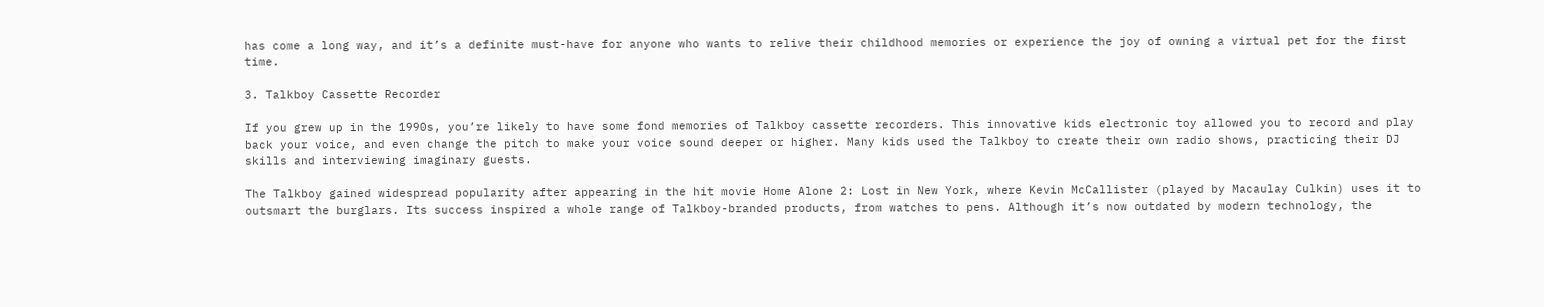has come a long way, and it’s a definite must-have for anyone who wants to relive their childhood memories or experience the joy of owning a virtual pet for the first time.

3. Talkboy Cassette Recorder

If you grew up in the 1990s, you’re likely to have some fond memories of Talkboy cassette recorders. This innovative kids electronic toy allowed you to record and play back your voice, and even change the pitch to make your voice sound deeper or higher. Many kids used the Talkboy to create their own radio shows, practicing their DJ skills and interviewing imaginary guests.

The Talkboy gained widespread popularity after appearing in the hit movie Home Alone 2: Lost in New York, where Kevin McCallister (played by Macaulay Culkin) uses it to outsmart the burglars. Its success inspired a whole range of Talkboy-branded products, from watches to pens. Although it’s now outdated by modern technology, the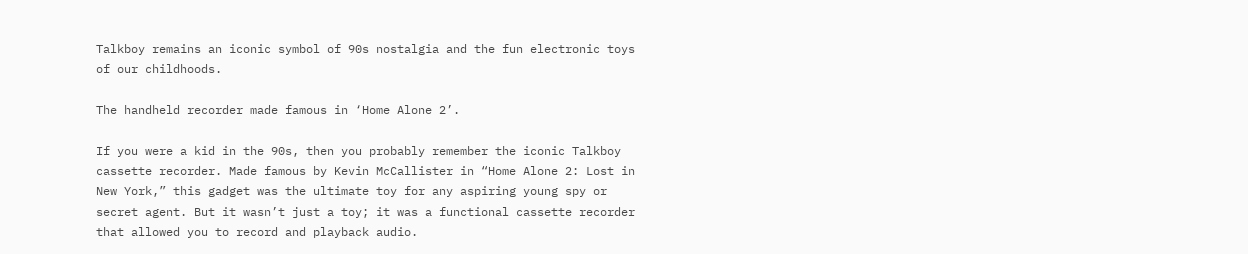Talkboy remains an iconic symbol of 90s nostalgia and the fun electronic toys of our childhoods.

The handheld recorder made famous in ‘Home Alone 2’.

If you were a kid in the 90s, then you probably remember the iconic Talkboy cassette recorder. Made famous by Kevin McCallister in “Home Alone 2: Lost in New York,” this gadget was the ultimate toy for any aspiring young spy or secret agent. But it wasn’t just a toy; it was a functional cassette recorder that allowed you to record and playback audio.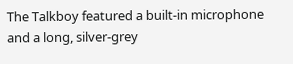The Talkboy featured a built-in microphone and a long, silver-grey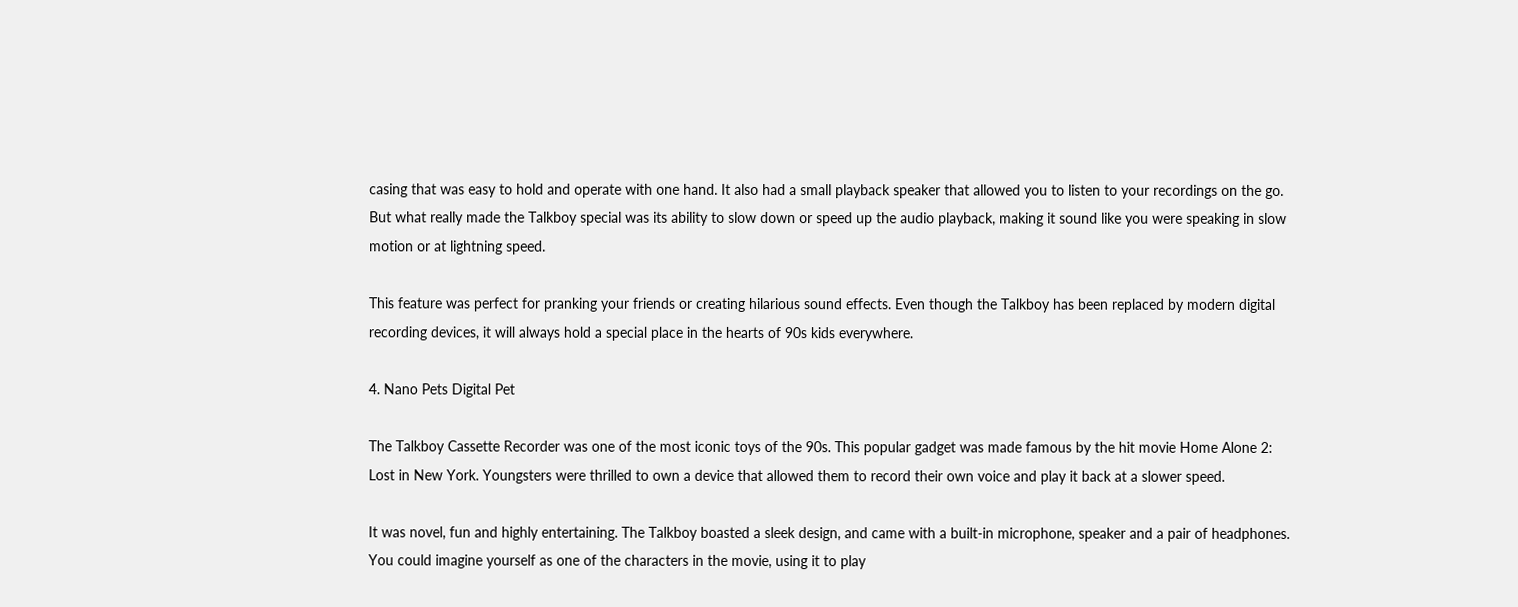casing that was easy to hold and operate with one hand. It also had a small playback speaker that allowed you to listen to your recordings on the go. But what really made the Talkboy special was its ability to slow down or speed up the audio playback, making it sound like you were speaking in slow motion or at lightning speed.

This feature was perfect for pranking your friends or creating hilarious sound effects. Even though the Talkboy has been replaced by modern digital recording devices, it will always hold a special place in the hearts of 90s kids everywhere.

4. Nano Pets Digital Pet

The Talkboy Cassette Recorder was one of the most iconic toys of the 90s. This popular gadget was made famous by the hit movie Home Alone 2: Lost in New York. Youngsters were thrilled to own a device that allowed them to record their own voice and play it back at a slower speed.

It was novel, fun and highly entertaining. The Talkboy boasted a sleek design, and came with a built-in microphone, speaker and a pair of headphones. You could imagine yourself as one of the characters in the movie, using it to play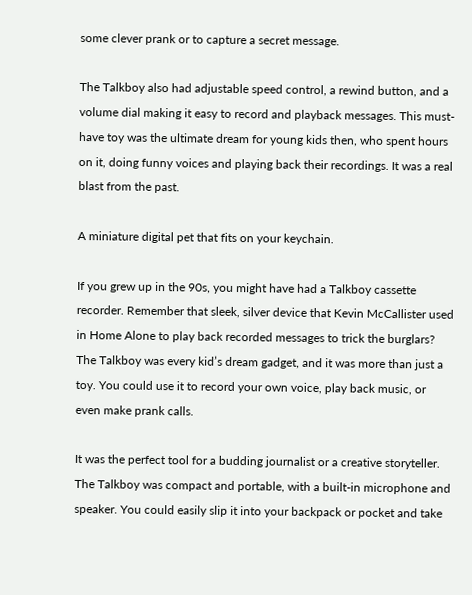some clever prank or to capture a secret message.

The Talkboy also had adjustable speed control, a rewind button, and a volume dial making it easy to record and playback messages. This must-have toy was the ultimate dream for young kids then, who spent hours on it, doing funny voices and playing back their recordings. It was a real blast from the past.

A miniature digital pet that fits on your keychain.

If you grew up in the 90s, you might have had a Talkboy cassette recorder. Remember that sleek, silver device that Kevin McCallister used in Home Alone to play back recorded messages to trick the burglars? The Talkboy was every kid’s dream gadget, and it was more than just a toy. You could use it to record your own voice, play back music, or even make prank calls.

It was the perfect tool for a budding journalist or a creative storyteller. The Talkboy was compact and portable, with a built-in microphone and speaker. You could easily slip it into your backpack or pocket and take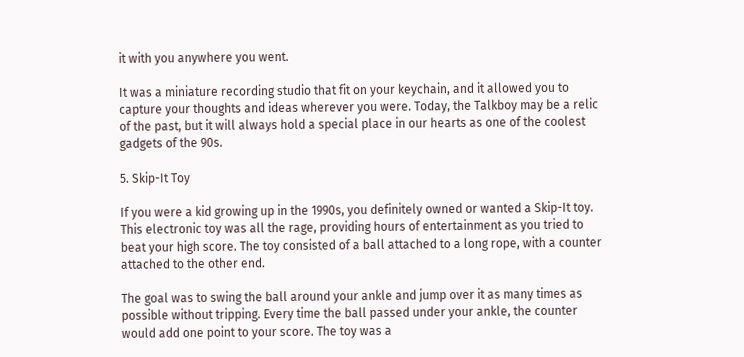it with you anywhere you went.

It was a miniature recording studio that fit on your keychain, and it allowed you to capture your thoughts and ideas wherever you were. Today, the Talkboy may be a relic of the past, but it will always hold a special place in our hearts as one of the coolest gadgets of the 90s.

5. Skip-It Toy

If you were a kid growing up in the 1990s, you definitely owned or wanted a Skip-It toy. This electronic toy was all the rage, providing hours of entertainment as you tried to beat your high score. The toy consisted of a ball attached to a long rope, with a counter attached to the other end.

The goal was to swing the ball around your ankle and jump over it as many times as possible without tripping. Every time the ball passed under your ankle, the counter would add one point to your score. The toy was a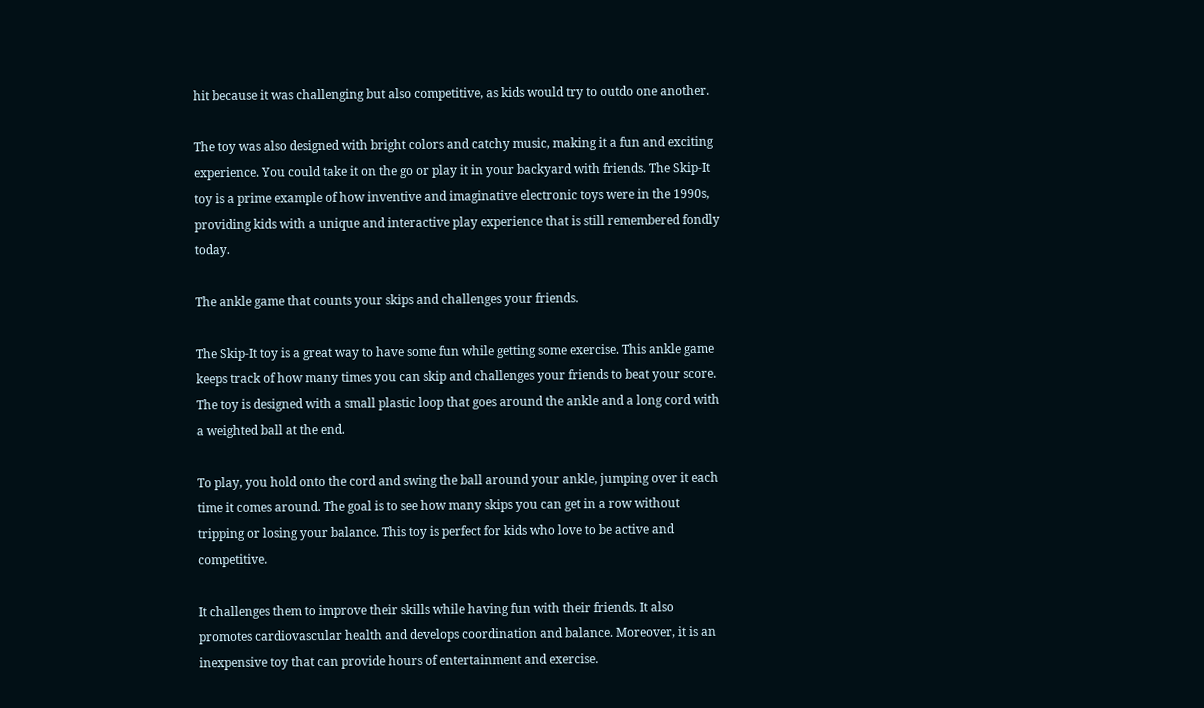hit because it was challenging but also competitive, as kids would try to outdo one another.

The toy was also designed with bright colors and catchy music, making it a fun and exciting experience. You could take it on the go or play it in your backyard with friends. The Skip-It toy is a prime example of how inventive and imaginative electronic toys were in the 1990s, providing kids with a unique and interactive play experience that is still remembered fondly today.

The ankle game that counts your skips and challenges your friends.

The Skip-It toy is a great way to have some fun while getting some exercise. This ankle game keeps track of how many times you can skip and challenges your friends to beat your score. The toy is designed with a small plastic loop that goes around the ankle and a long cord with a weighted ball at the end.

To play, you hold onto the cord and swing the ball around your ankle, jumping over it each time it comes around. The goal is to see how many skips you can get in a row without tripping or losing your balance. This toy is perfect for kids who love to be active and competitive.

It challenges them to improve their skills while having fun with their friends. It also promotes cardiovascular health and develops coordination and balance. Moreover, it is an inexpensive toy that can provide hours of entertainment and exercise.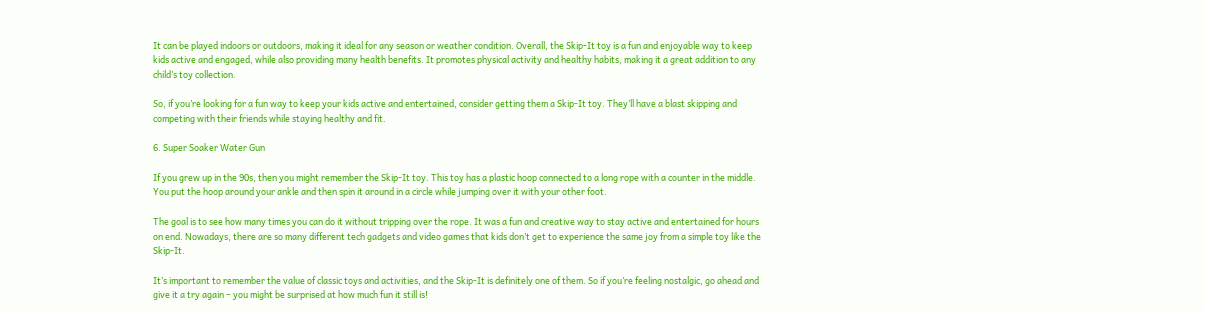It can be played indoors or outdoors, making it ideal for any season or weather condition. Overall, the Skip-It toy is a fun and enjoyable way to keep kids active and engaged, while also providing many health benefits. It promotes physical activity and healthy habits, making it a great addition to any child’s toy collection.

So, if you’re looking for a fun way to keep your kids active and entertained, consider getting them a Skip-It toy. They’ll have a blast skipping and competing with their friends while staying healthy and fit.

6. Super Soaker Water Gun

If you grew up in the 90s, then you might remember the Skip-It toy. This toy has a plastic hoop connected to a long rope with a counter in the middle. You put the hoop around your ankle and then spin it around in a circle while jumping over it with your other foot.

The goal is to see how many times you can do it without tripping over the rope. It was a fun and creative way to stay active and entertained for hours on end. Nowadays, there are so many different tech gadgets and video games that kids don’t get to experience the same joy from a simple toy like the Skip-It.

It’s important to remember the value of classic toys and activities, and the Skip-It is definitely one of them. So if you’re feeling nostalgic, go ahead and give it a try again – you might be surprised at how much fun it still is!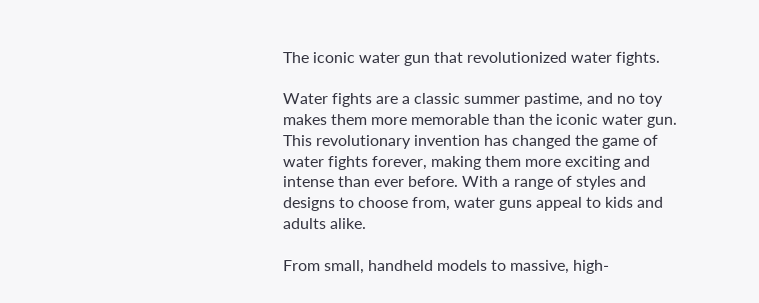The iconic water gun that revolutionized water fights.

Water fights are a classic summer pastime, and no toy makes them more memorable than the iconic water gun. This revolutionary invention has changed the game of water fights forever, making them more exciting and intense than ever before. With a range of styles and designs to choose from, water guns appeal to kids and adults alike.

From small, handheld models to massive, high-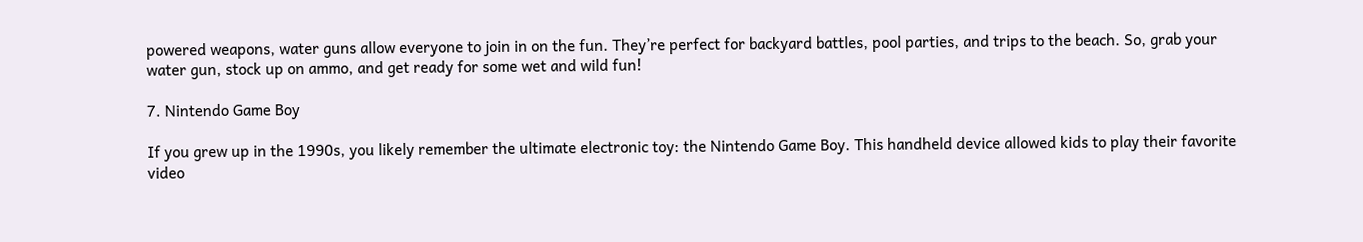powered weapons, water guns allow everyone to join in on the fun. They’re perfect for backyard battles, pool parties, and trips to the beach. So, grab your water gun, stock up on ammo, and get ready for some wet and wild fun!

7. Nintendo Game Boy

If you grew up in the 1990s, you likely remember the ultimate electronic toy: the Nintendo Game Boy. This handheld device allowed kids to play their favorite video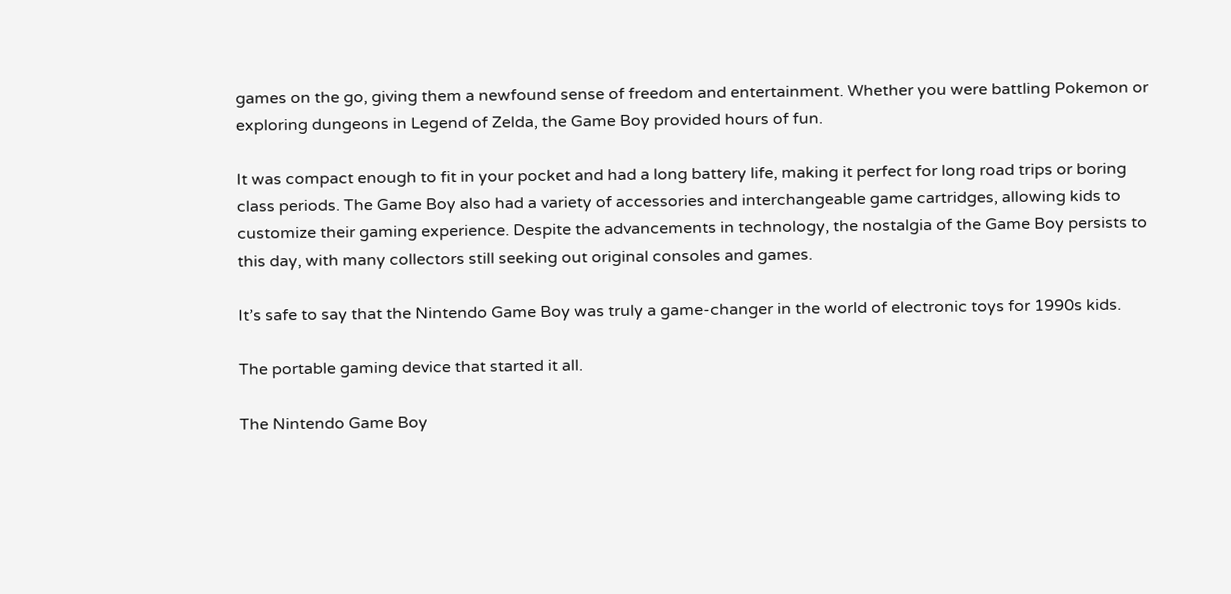games on the go, giving them a newfound sense of freedom and entertainment. Whether you were battling Pokemon or exploring dungeons in Legend of Zelda, the Game Boy provided hours of fun.

It was compact enough to fit in your pocket and had a long battery life, making it perfect for long road trips or boring class periods. The Game Boy also had a variety of accessories and interchangeable game cartridges, allowing kids to customize their gaming experience. Despite the advancements in technology, the nostalgia of the Game Boy persists to this day, with many collectors still seeking out original consoles and games.

It’s safe to say that the Nintendo Game Boy was truly a game-changer in the world of electronic toys for 1990s kids.

The portable gaming device that started it all.

The Nintendo Game Boy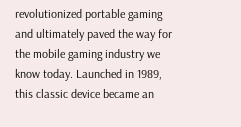revolutionized portable gaming and ultimately paved the way for the mobile gaming industry we know today. Launched in 1989, this classic device became an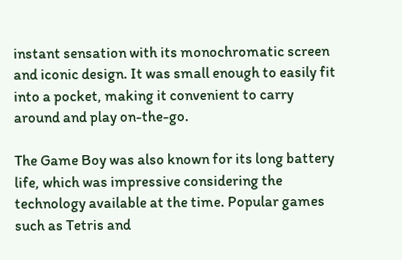instant sensation with its monochromatic screen and iconic design. It was small enough to easily fit into a pocket, making it convenient to carry around and play on-the-go.

The Game Boy was also known for its long battery life, which was impressive considering the technology available at the time. Popular games such as Tetris and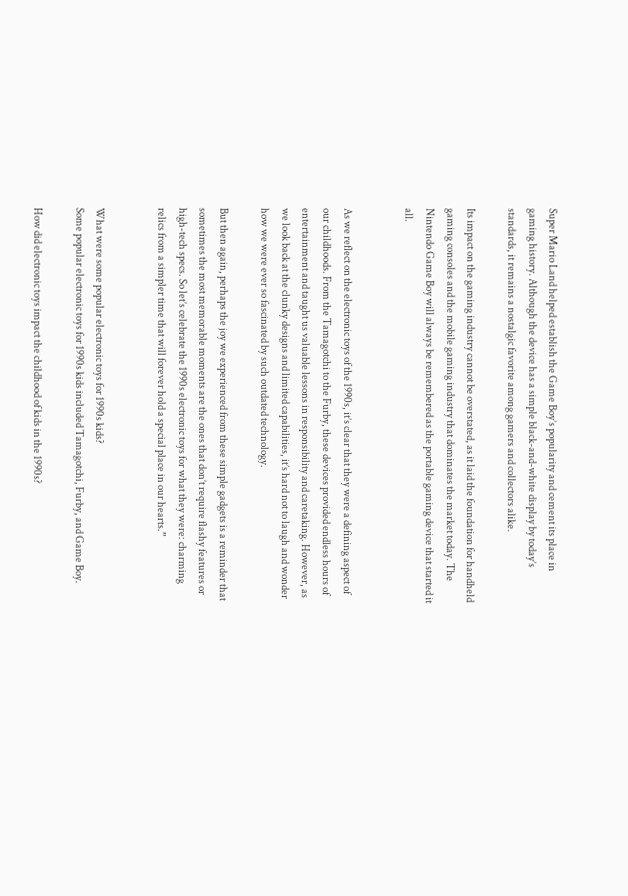Super Mario Land helped establish the Game Boy’s popularity and cement its place in gaming history. Although the device has a simple black-and-white display by today’s standards, it remains a nostalgic favorite among gamers and collectors alike.

Its impact on the gaming industry cannot be overstated, as it laid the foundation for handheld gaming consoles and the mobile gaming industry that dominates the market today. The Nintendo Game Boy will always be remembered as the portable gaming device that started it all.


As we reflect on the electronic toys of the 1990s, it’s clear that they were a defining aspect of our childhoods. From the Tamagotchi to the Furby, these devices provided endless hours of entertainment and taught us valuable lessons in responsibility and caretaking. However, as we look back at the clunky designs and limited capabilities, it’s hard not to laugh and wonder how we were ever so fascinated by such outdated technology.

But then again, perhaps the joy we experienced from these simple gadgets is a reminder that sometimes the most memorable moments are the ones that don’t require flashy features or high-tech specs. So let’s celebrate the 1990s electronic toys for what they were: charming relics from a simpler time that will forever hold a special place in our hearts.”


What were some popular electronic toys for 1990s kids?
Some popular electronic toys for 1990s kids included Tamagotchi, Furby, and Game Boy.

How did electronic toys impact the childhood of kids in the 1990s?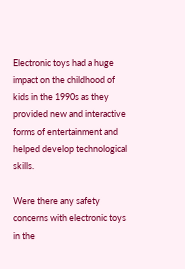Electronic toys had a huge impact on the childhood of kids in the 1990s as they provided new and interactive forms of entertainment and helped develop technological skills.

Were there any safety concerns with electronic toys in the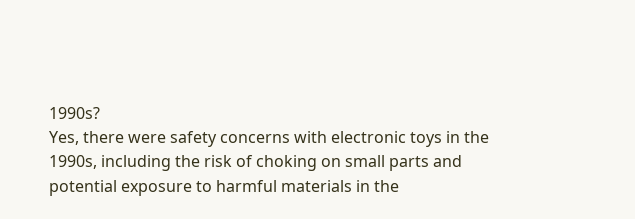1990s?
Yes, there were safety concerns with electronic toys in the 1990s, including the risk of choking on small parts and potential exposure to harmful materials in the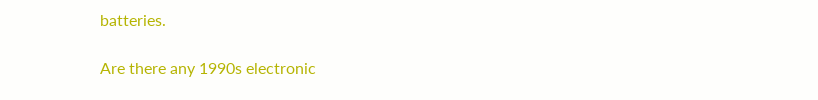batteries.

Are there any 1990s electronic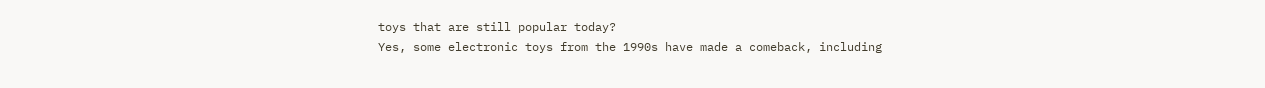toys that are still popular today?
Yes, some electronic toys from the 1990s have made a comeback, including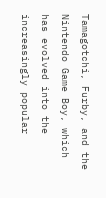Tamagotchi, Furby, and the Nintendo Game Boy, which has evolved into the increasingly popular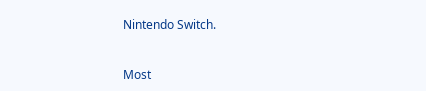Nintendo Switch.


Most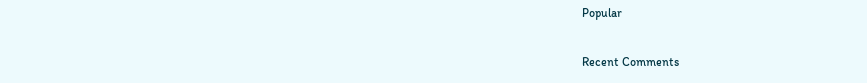Popular

Recent Comments